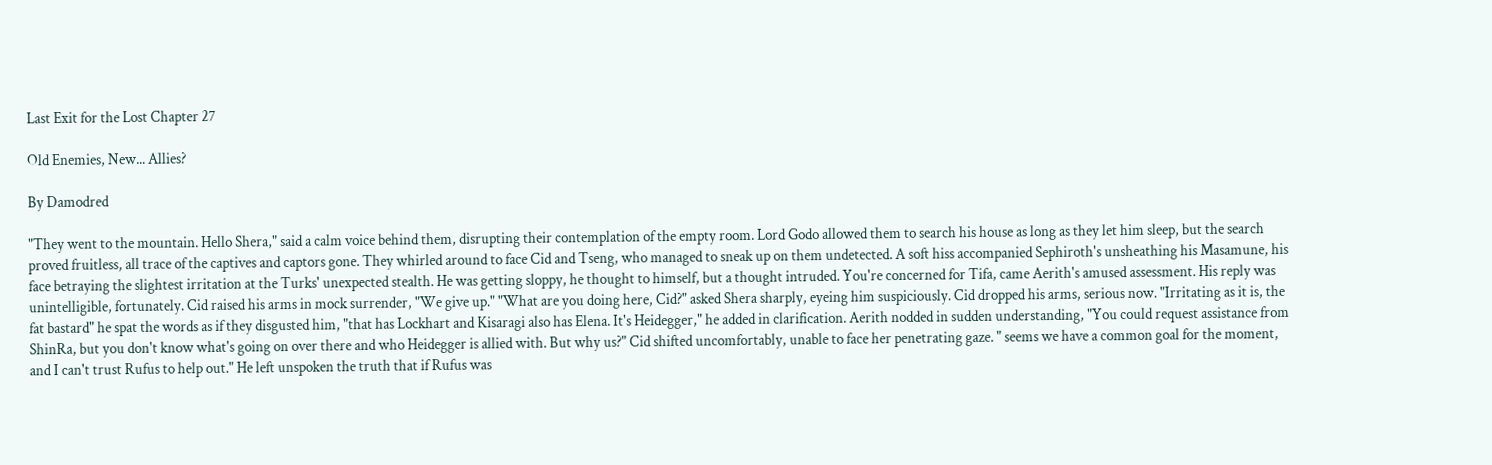Last Exit for the Lost Chapter 27

Old Enemies, New... Allies?

By Damodred

"They went to the mountain. Hello Shera," said a calm voice behind them, disrupting their contemplation of the empty room. Lord Godo allowed them to search his house as long as they let him sleep, but the search proved fruitless, all trace of the captives and captors gone. They whirled around to face Cid and Tseng, who managed to sneak up on them undetected. A soft hiss accompanied Sephiroth's unsheathing his Masamune, his face betraying the slightest irritation at the Turks' unexpected stealth. He was getting sloppy, he thought to himself, but a thought intruded. You're concerned for Tifa, came Aerith's amused assessment. His reply was unintelligible, fortunately. Cid raised his arms in mock surrender, "We give up." "What are you doing here, Cid?" asked Shera sharply, eyeing him suspiciously. Cid dropped his arms, serious now. "Irritating as it is, the fat bastard" he spat the words as if they disgusted him, "that has Lockhart and Kisaragi also has Elena. It's Heidegger," he added in clarification. Aerith nodded in sudden understanding, "You could request assistance from ShinRa, but you don't know what's going on over there and who Heidegger is allied with. But why us?" Cid shifted uncomfortably, unable to face her penetrating gaze. " seems we have a common goal for the moment, and I can't trust Rufus to help out." He left unspoken the truth that if Rufus was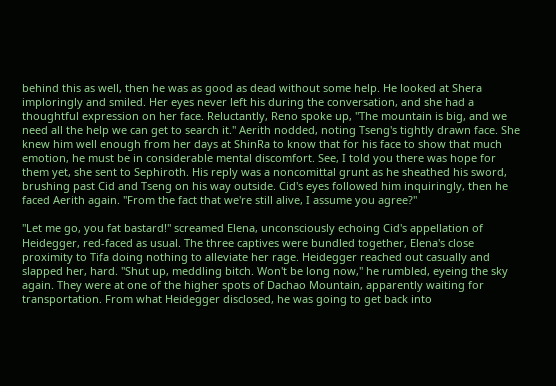behind this as well, then he was as good as dead without some help. He looked at Shera imploringly and smiled. Her eyes never left his during the conversation, and she had a thoughtful expression on her face. Reluctantly, Reno spoke up, "The mountain is big, and we need all the help we can get to search it." Aerith nodded, noting Tseng's tightly drawn face. She knew him well enough from her days at ShinRa to know that for his face to show that much emotion, he must be in considerable mental discomfort. See, I told you there was hope for them yet, she sent to Sephiroth. His reply was a noncomittal grunt as he sheathed his sword, brushing past Cid and Tseng on his way outside. Cid's eyes followed him inquiringly, then he faced Aerith again. "From the fact that we're still alive, I assume you agree?"

"Let me go, you fat bastard!" screamed Elena, unconsciously echoing Cid's appellation of Heidegger, red-faced as usual. The three captives were bundled together, Elena's close proximity to Tifa doing nothing to alleviate her rage. Heidegger reached out casually and slapped her, hard. "Shut up, meddling bitch. Won't be long now," he rumbled, eyeing the sky again. They were at one of the higher spots of Dachao Mountain, apparently waiting for transportation. From what Heidegger disclosed, he was going to get back into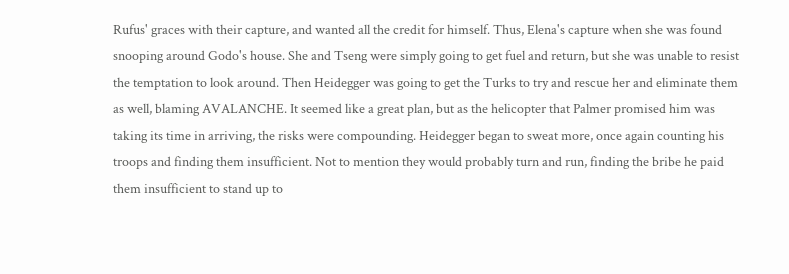Rufus' graces with their capture, and wanted all the credit for himself. Thus, Elena's capture when she was found snooping around Godo's house. She and Tseng were simply going to get fuel and return, but she was unable to resist the temptation to look around. Then Heidegger was going to get the Turks to try and rescue her and eliminate them as well, blaming AVALANCHE. It seemed like a great plan, but as the helicopter that Palmer promised him was taking its time in arriving, the risks were compounding. Heidegger began to sweat more, once again counting his troops and finding them insufficient. Not to mention they would probably turn and run, finding the bribe he paid them insufficient to stand up to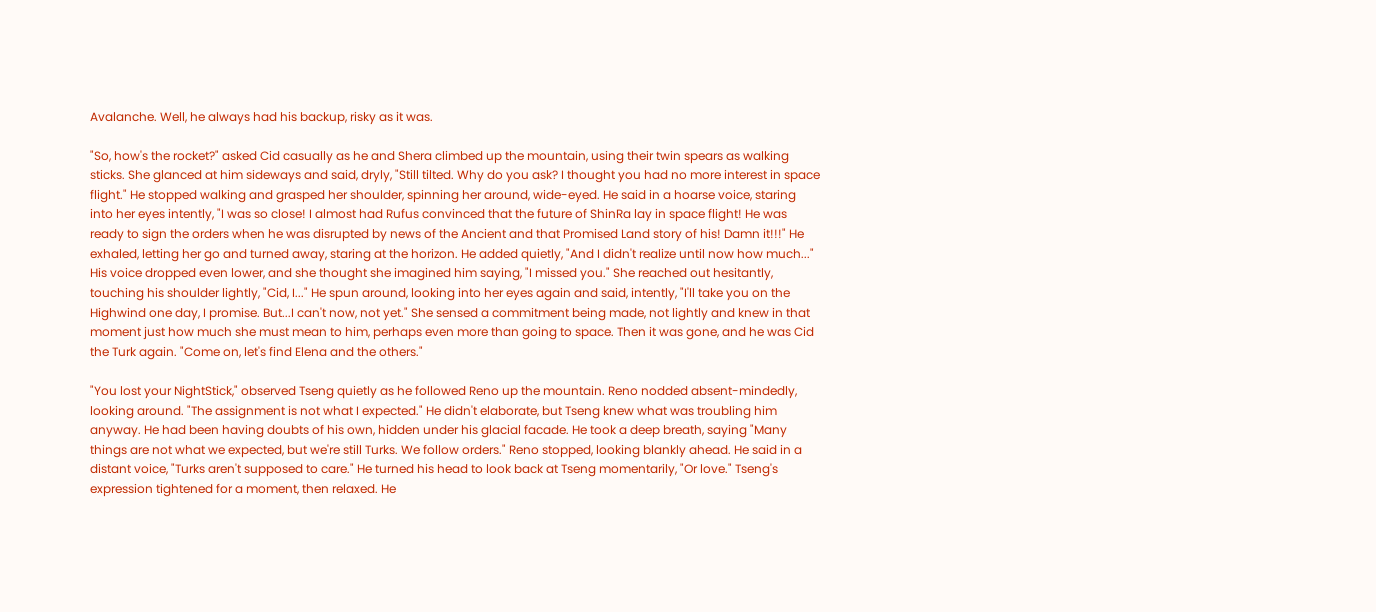Avalanche. Well, he always had his backup, risky as it was.

"So, how's the rocket?" asked Cid casually as he and Shera climbed up the mountain, using their twin spears as walking sticks. She glanced at him sideways and said, dryly, "Still tilted. Why do you ask? I thought you had no more interest in space flight." He stopped walking and grasped her shoulder, spinning her around, wide-eyed. He said in a hoarse voice, staring into her eyes intently, "I was so close! I almost had Rufus convinced that the future of ShinRa lay in space flight! He was ready to sign the orders when he was disrupted by news of the Ancient and that Promised Land story of his! Damn it!!!" He exhaled, letting her go and turned away, staring at the horizon. He added quietly, "And I didn't realize until now how much..." His voice dropped even lower, and she thought she imagined him saying, "I missed you." She reached out hesitantly, touching his shoulder lightly, "Cid, I..." He spun around, looking into her eyes again and said, intently, "I'll take you on the Highwind one day, I promise. But...I can't now, not yet." She sensed a commitment being made, not lightly and knew in that moment just how much she must mean to him, perhaps even more than going to space. Then it was gone, and he was Cid the Turk again. "Come on, let's find Elena and the others."

"You lost your NightStick," observed Tseng quietly as he followed Reno up the mountain. Reno nodded absent-mindedly, looking around. "The assignment is not what I expected." He didn't elaborate, but Tseng knew what was troubling him anyway. He had been having doubts of his own, hidden under his glacial facade. He took a deep breath, saying "Many things are not what we expected, but we're still Turks. We follow orders." Reno stopped, looking blankly ahead. He said in a distant voice, "Turks aren't supposed to care." He turned his head to look back at Tseng momentarily, "Or love." Tseng's expression tightened for a moment, then relaxed. He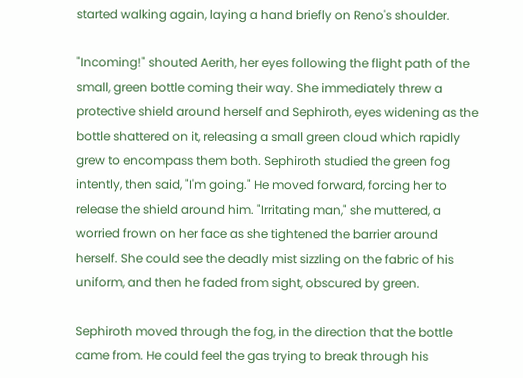started walking again, laying a hand briefly on Reno's shoulder.

"Incoming!" shouted Aerith, her eyes following the flight path of the small, green bottle coming their way. She immediately threw a protective shield around herself and Sephiroth, eyes widening as the bottle shattered on it, releasing a small green cloud which rapidly grew to encompass them both. Sephiroth studied the green fog intently, then said, "I'm going." He moved forward, forcing her to release the shield around him. "Irritating man," she muttered, a worried frown on her face as she tightened the barrier around herself. She could see the deadly mist sizzling on the fabric of his uniform, and then he faded from sight, obscured by green.

Sephiroth moved through the fog, in the direction that the bottle came from. He could feel the gas trying to break through his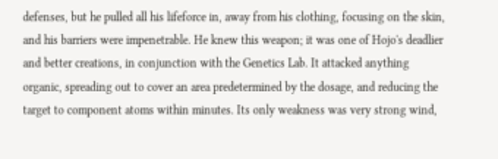defenses, but he pulled all his lifeforce in, away from his clothing, focusing on the skin, and his barriers were impenetrable. He knew this weapon; it was one of Hojo's deadlier and better creations, in conjunction with the Genetics Lab. It attacked anything organic, spreading out to cover an area predetermined by the dosage, and reducing the target to component atoms within minutes. Its only weakness was very strong wind,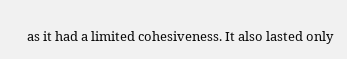as it had a limited cohesiveness. It also lasted only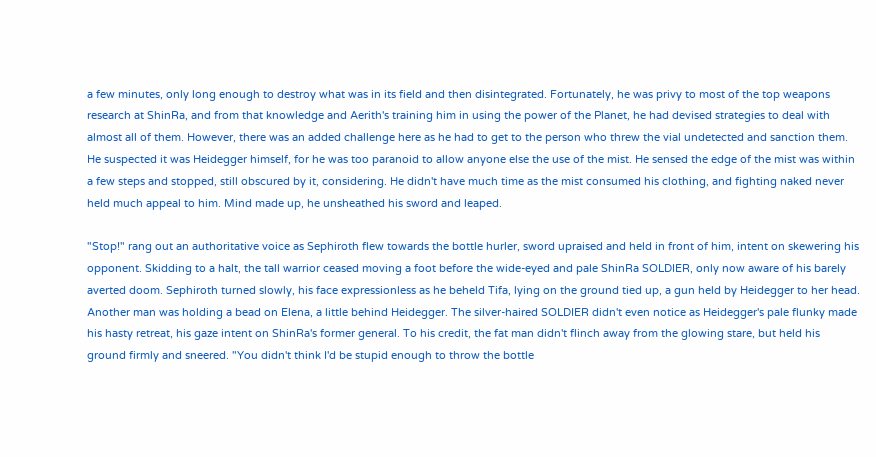a few minutes, only long enough to destroy what was in its field and then disintegrated. Fortunately, he was privy to most of the top weapons research at ShinRa, and from that knowledge and Aerith's training him in using the power of the Planet, he had devised strategies to deal with almost all of them. However, there was an added challenge here as he had to get to the person who threw the vial undetected and sanction them. He suspected it was Heidegger himself, for he was too paranoid to allow anyone else the use of the mist. He sensed the edge of the mist was within a few steps and stopped, still obscured by it, considering. He didn't have much time as the mist consumed his clothing, and fighting naked never held much appeal to him. Mind made up, he unsheathed his sword and leaped.

"Stop!" rang out an authoritative voice as Sephiroth flew towards the bottle hurler, sword upraised and held in front of him, intent on skewering his opponent. Skidding to a halt, the tall warrior ceased moving a foot before the wide-eyed and pale ShinRa SOLDIER, only now aware of his barely averted doom. Sephiroth turned slowly, his face expressionless as he beheld Tifa, lying on the ground tied up, a gun held by Heidegger to her head. Another man was holding a bead on Elena, a little behind Heidegger. The silver-haired SOLDIER didn't even notice as Heidegger's pale flunky made his hasty retreat, his gaze intent on ShinRa's former general. To his credit, the fat man didn't flinch away from the glowing stare, but held his ground firmly and sneered. "You didn't think I'd be stupid enough to throw the bottle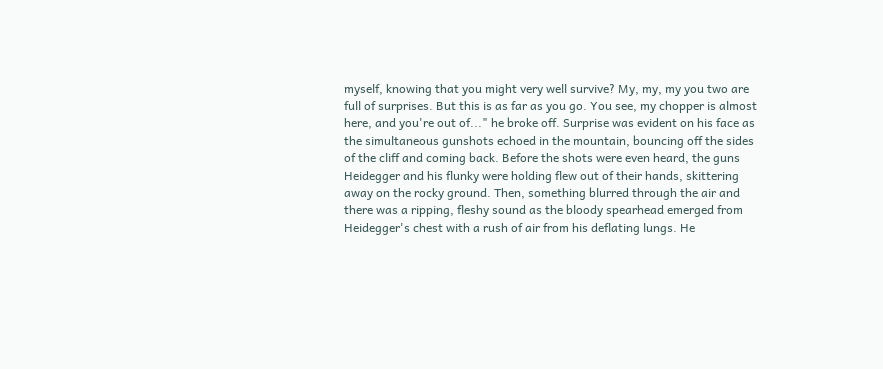myself, knowing that you might very well survive? My, my, my you two are full of surprises. But this is as far as you go. You see, my chopper is almost here, and you're out of..." he broke off. Surprise was evident on his face as the simultaneous gunshots echoed in the mountain, bouncing off the sides of the cliff and coming back. Before the shots were even heard, the guns Heidegger and his flunky were holding flew out of their hands, skittering away on the rocky ground. Then, something blurred through the air and there was a ripping, fleshy sound as the bloody spearhead emerged from Heidegger's chest with a rush of air from his deflating lungs. He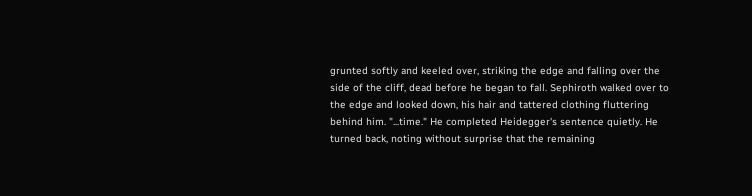grunted softly and keeled over, striking the edge and falling over the side of the cliff, dead before he began to fall. Sephiroth walked over to the edge and looked down, his hair and tattered clothing fluttering behind him. "...time." He completed Heidegger's sentence quietly. He turned back, noting without surprise that the remaining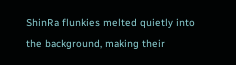ShinRa flunkies melted quietly into the background, making their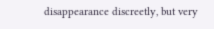disappearance discreetly, but very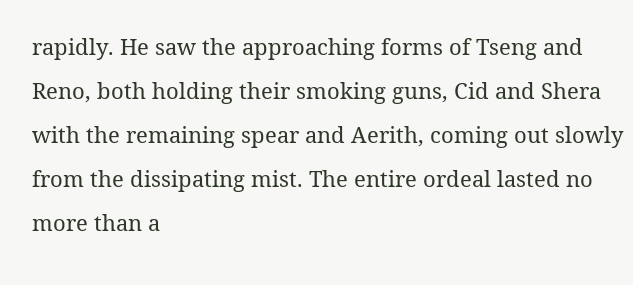rapidly. He saw the approaching forms of Tseng and Reno, both holding their smoking guns, Cid and Shera with the remaining spear and Aerith, coming out slowly from the dissipating mist. The entire ordeal lasted no more than a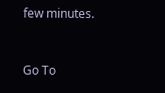few minutes.


Go To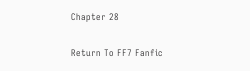Chapter 28

Return To FF7 Fanfic